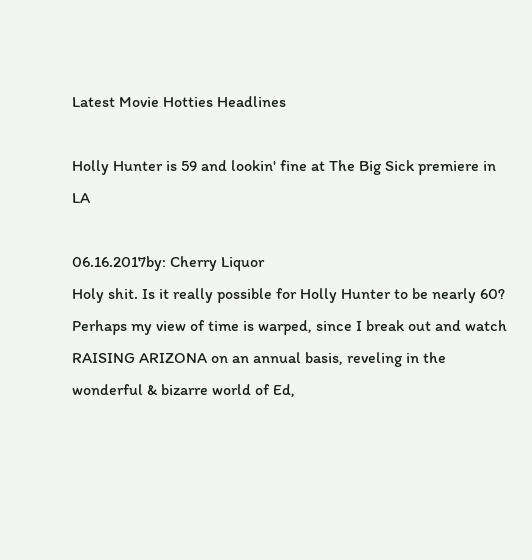Latest Movie Hotties Headlines

Holly Hunter is 59 and lookin' fine at The Big Sick premiere in LA

06.16.2017by: Cherry Liquor
Holy shit. Is it really possible for Holly Hunter to be nearly 60? Perhaps my view of time is warped, since I break out and watch RAISING ARIZONA on an annual basis, reveling in the wonderful & bizarre world of Ed,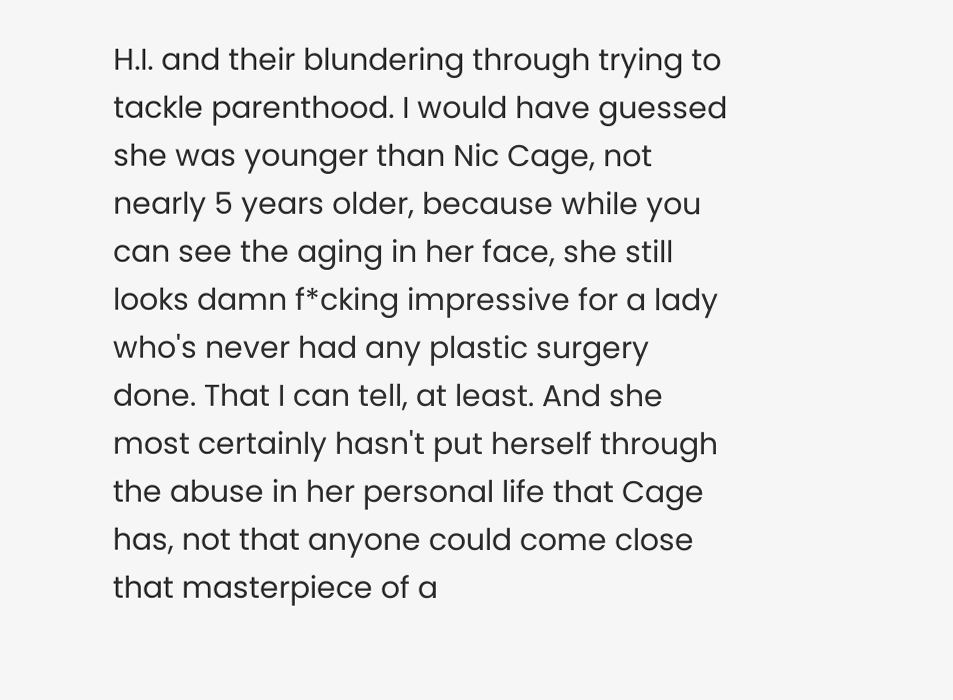H.I. and their blundering through trying to tackle parenthood. I would have guessed she was younger than Nic Cage, not nearly 5 years older, because while you can see the aging in her face, she still looks damn f*cking impressive for a lady who's never had any plastic surgery done. That I can tell, at least. And she most certainly hasn't put herself through the abuse in her personal life that Cage has, not that anyone could come close that masterpiece of a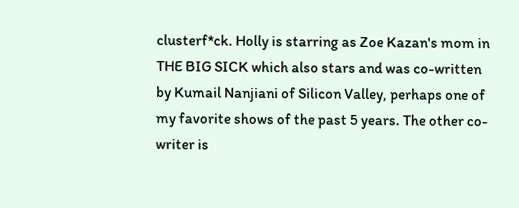clusterf*ck. Holly is starring as Zoe Kazan's mom in THE BIG SICK which also stars and was co-written by Kumail Nanjiani of Silicon Valley, perhaps one of my favorite shows of the past 5 years. The other co-writer is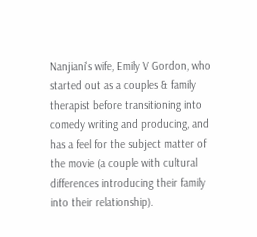Nanjiani's wife, Emily V Gordon, who started out as a couples & family therapist before transitioning into comedy writing and producing, and has a feel for the subject matter of the movie (a couple with cultural differences introducing their family into their relationship).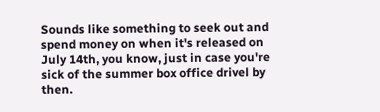Sounds like something to seek out and spend money on when it's released on July 14th, you know, just in case you're sick of the summer box office drivel by then.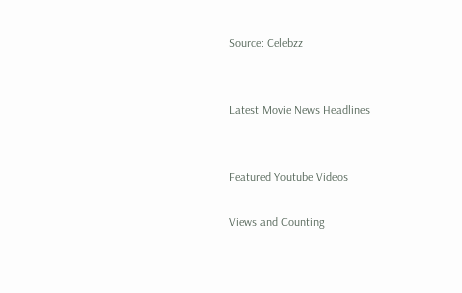Source: Celebzz


Latest Movie News Headlines


Featured Youtube Videos

Views and Counting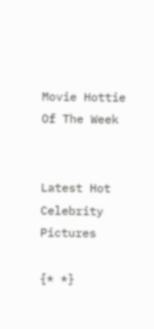Movie Hottie Of The Week


Latest Hot Celebrity Pictures

{* *}